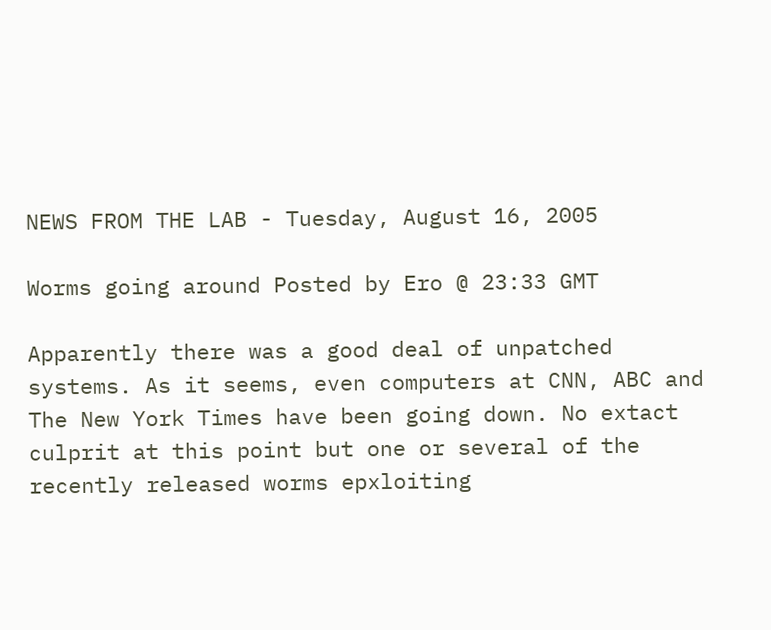NEWS FROM THE LAB - Tuesday, August 16, 2005

Worms going around Posted by Ero @ 23:33 GMT

Apparently there was a good deal of unpatched systems. As it seems, even computers at CNN, ABC and The New York Times have been going down. No extact culprit at this point but one or several of the recently released worms epxloiting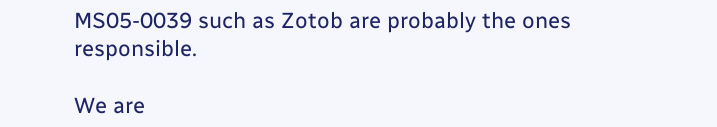MS05-0039 such as Zotob are probably the ones responsible.

We are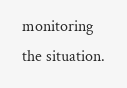monitoring the situation.